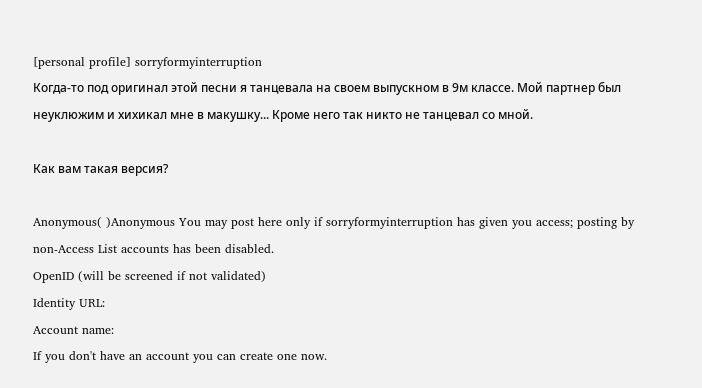[personal profile] sorryformyinterruption
Когда-то под оригинал этой песни я танцевала на своем выпускном в 9м классе. Мой партнер был неуклюжим и хихикал мне в макушку... Кроме него так никто не танцевал со мной.

Как вам такая версия?

Anonymous( )Anonymous You may post here only if sorryformyinterruption has given you access; posting by non-Access List accounts has been disabled.
OpenID (will be screened if not validated)
Identity URL:
Account name:
If you don't have an account you can create one now.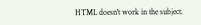HTML doesn't work in the subject.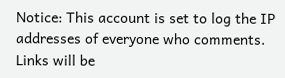Notice: This account is set to log the IP addresses of everyone who comments.
Links will be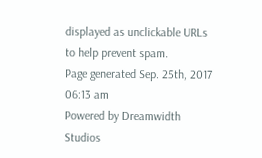displayed as unclickable URLs to help prevent spam.
Page generated Sep. 25th, 2017 06:13 am
Powered by Dreamwidth Studios